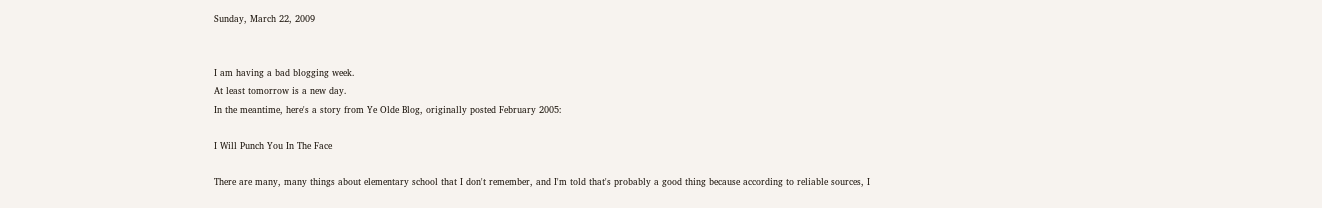Sunday, March 22, 2009


I am having a bad blogging week.
At least tomorrow is a new day.
In the meantime, here's a story from Ye Olde Blog, originally posted February 2005:

I Will Punch You In The Face

There are many, many things about elementary school that I don't remember, and I'm told that's probably a good thing because according to reliable sources, I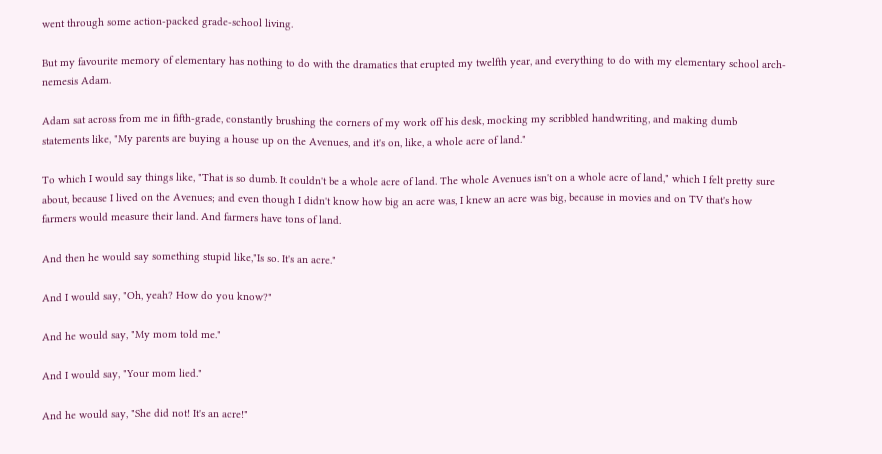went through some action-packed grade-school living.

But my favourite memory of elementary has nothing to do with the dramatics that erupted my twelfth year, and everything to do with my elementary school arch-nemesis Adam.

Adam sat across from me in fifth-grade, constantly brushing the corners of my work off his desk, mocking my scribbled handwriting, and making dumb statements like, "My parents are buying a house up on the Avenues, and it's on, like, a whole acre of land."

To which I would say things like, "That is so dumb. It couldn't be a whole acre of land. The whole Avenues isn't on a whole acre of land," which I felt pretty sure about, because I lived on the Avenues; and even though I didn't know how big an acre was, I knew an acre was big, because in movies and on TV that's how farmers would measure their land. And farmers have tons of land.

And then he would say something stupid like,"Is so. It's an acre."

And I would say, "Oh, yeah? How do you know?"

And he would say, "My mom told me."

And I would say, "Your mom lied."

And he would say, "She did not! It's an acre!"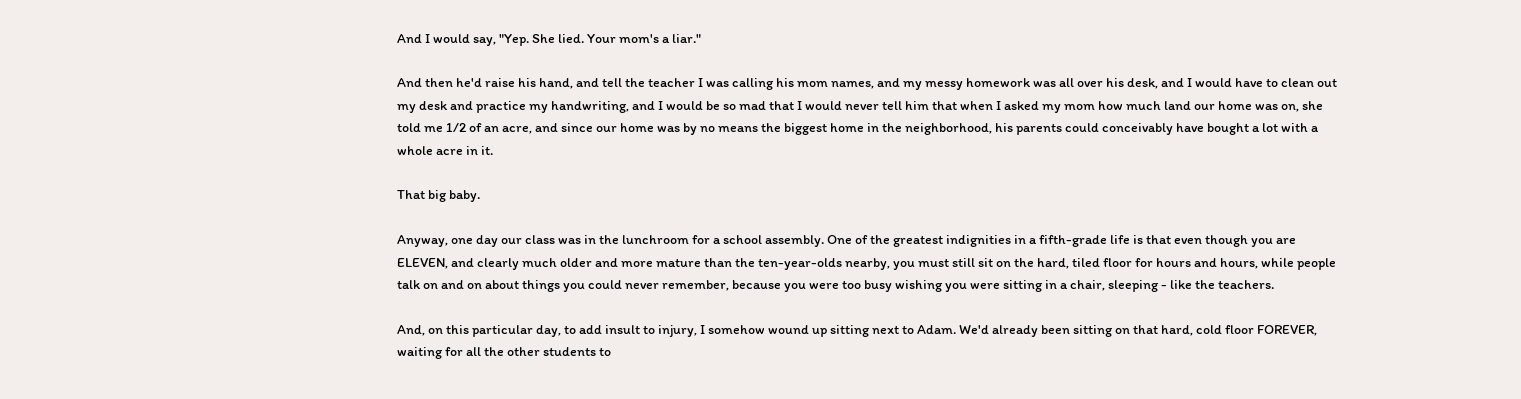And I would say, "Yep. She lied. Your mom's a liar."

And then he'd raise his hand, and tell the teacher I was calling his mom names, and my messy homework was all over his desk, and I would have to clean out my desk and practice my handwriting, and I would be so mad that I would never tell him that when I asked my mom how much land our home was on, she told me 1/2 of an acre, and since our home was by no means the biggest home in the neighborhood, his parents could conceivably have bought a lot with a whole acre in it.

That big baby.

Anyway, one day our class was in the lunchroom for a school assembly. One of the greatest indignities in a fifth-grade life is that even though you are ELEVEN, and clearly much older and more mature than the ten-year-olds nearby, you must still sit on the hard, tiled floor for hours and hours, while people talk on and on about things you could never remember, because you were too busy wishing you were sitting in a chair, sleeping - like the teachers.

And, on this particular day, to add insult to injury, I somehow wound up sitting next to Adam. We'd already been sitting on that hard, cold floor FOREVER, waiting for all the other students to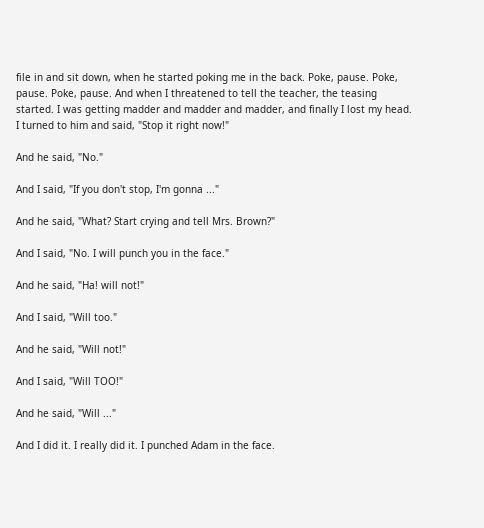file in and sit down, when he started poking me in the back. Poke, pause. Poke, pause. Poke, pause. And when I threatened to tell the teacher, the teasing started. I was getting madder and madder and madder, and finally I lost my head. I turned to him and said, "Stop it right now!"

And he said, "No."

And I said, "If you don't stop, I'm gonna ..."

And he said, "What? Start crying and tell Mrs. Brown?"

And I said, "No. I will punch you in the face."

And he said, "Ha! will not!"

And I said, "Will too."

And he said, "Will not!"

And I said, "Will TOO!"

And he said, "Will ..."

And I did it. I really did it. I punched Adam in the face.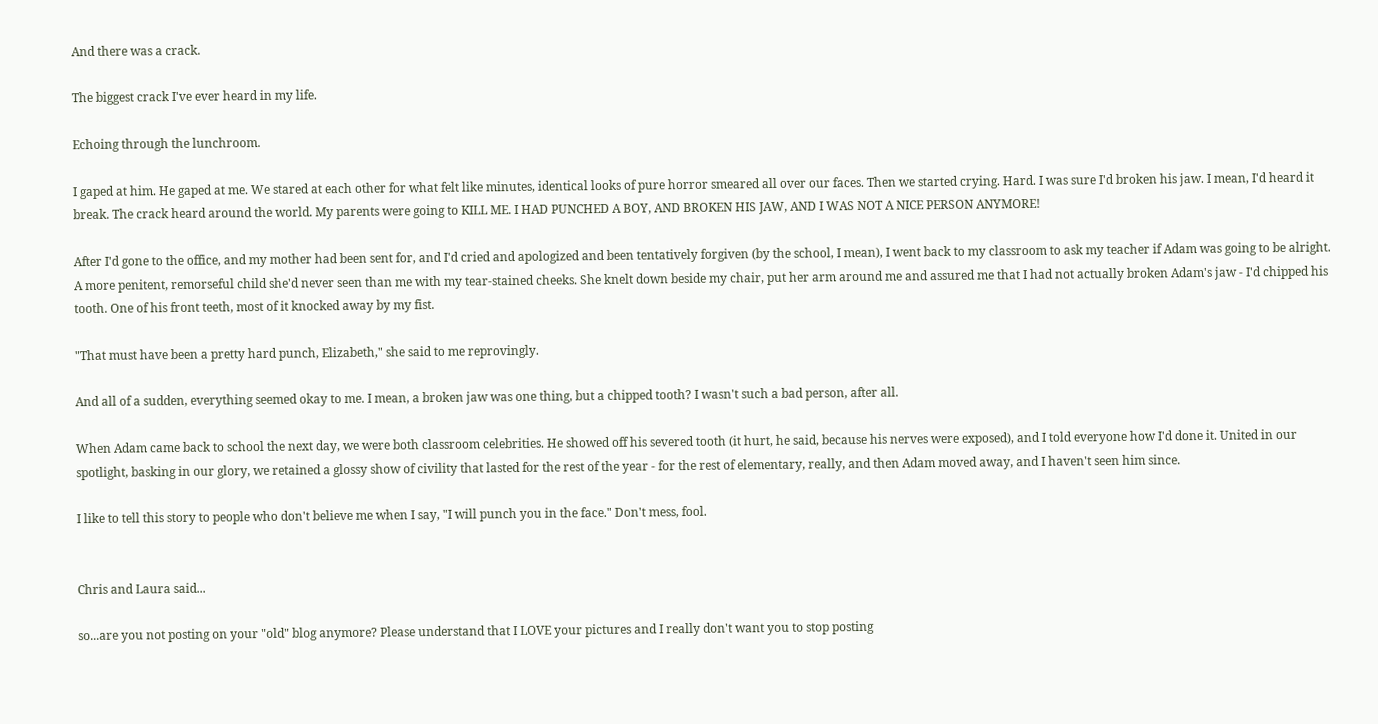And there was a crack.

The biggest crack I've ever heard in my life.

Echoing through the lunchroom.

I gaped at him. He gaped at me. We stared at each other for what felt like minutes, identical looks of pure horror smeared all over our faces. Then we started crying. Hard. I was sure I'd broken his jaw. I mean, I'd heard it break. The crack heard around the world. My parents were going to KILL ME. I HAD PUNCHED A BOY, AND BROKEN HIS JAW, AND I WAS NOT A NICE PERSON ANYMORE!

After I'd gone to the office, and my mother had been sent for, and I'd cried and apologized and been tentatively forgiven (by the school, I mean), I went back to my classroom to ask my teacher if Adam was going to be alright. A more penitent, remorseful child she'd never seen than me with my tear-stained cheeks. She knelt down beside my chair, put her arm around me and assured me that I had not actually broken Adam's jaw - I'd chipped his tooth. One of his front teeth, most of it knocked away by my fist.

"That must have been a pretty hard punch, Elizabeth," she said to me reprovingly.

And all of a sudden, everything seemed okay to me. I mean, a broken jaw was one thing, but a chipped tooth? I wasn't such a bad person, after all.

When Adam came back to school the next day, we were both classroom celebrities. He showed off his severed tooth (it hurt, he said, because his nerves were exposed), and I told everyone how I'd done it. United in our spotlight, basking in our glory, we retained a glossy show of civility that lasted for the rest of the year - for the rest of elementary, really, and then Adam moved away, and I haven't seen him since.

I like to tell this story to people who don't believe me when I say, "I will punch you in the face." Don't mess, fool.


Chris and Laura said...

so...are you not posting on your "old" blog anymore? Please understand that I LOVE your pictures and I really don't want you to stop posting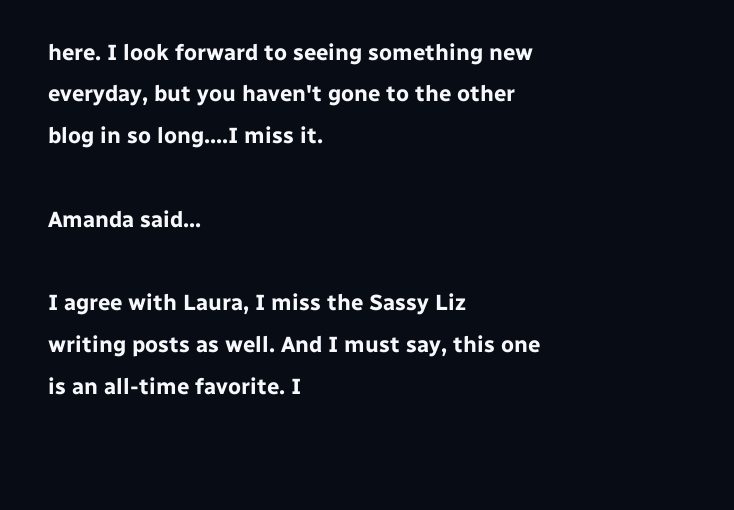here. I look forward to seeing something new everyday, but you haven't gone to the other blog in so long....I miss it.

Amanda said...

I agree with Laura, I miss the Sassy Liz writing posts as well. And I must say, this one is an all-time favorite. I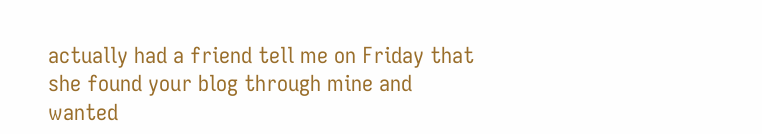actually had a friend tell me on Friday that she found your blog through mine and wanted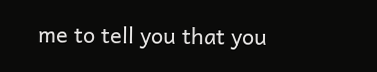me to tell you that you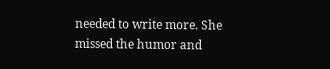needed to write more. She missed the humor and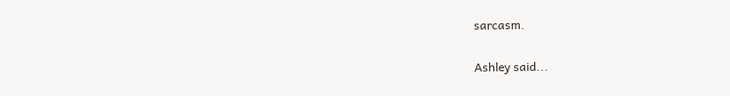sarcasm.

Ashley said...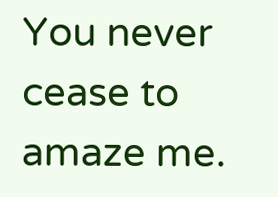You never cease to amaze me.